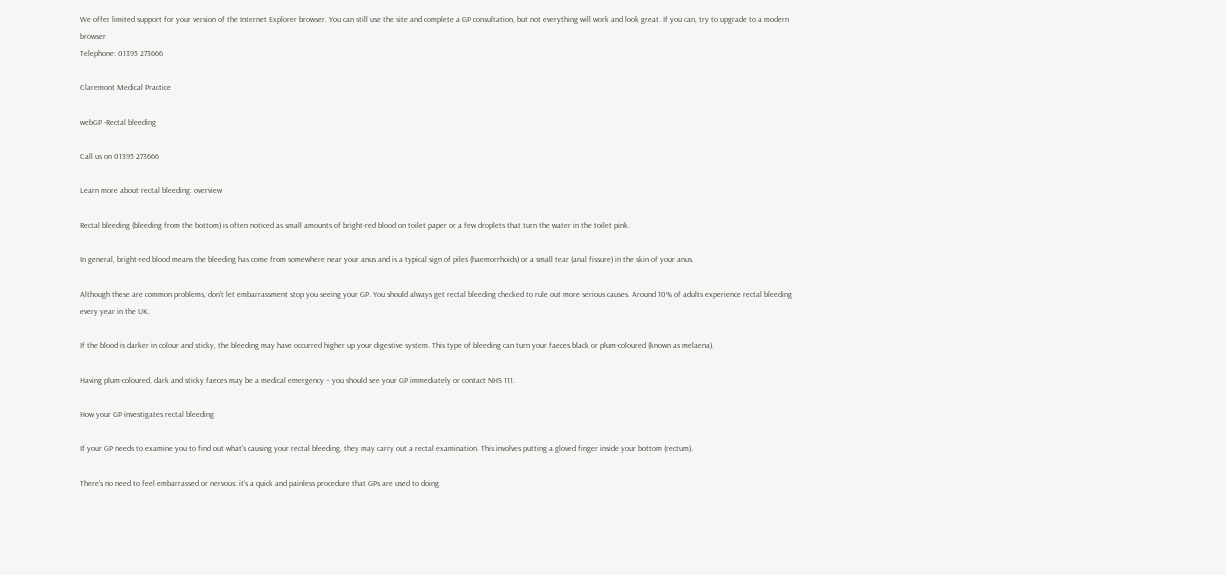We offer limited support for your version of the Internet Explorer browser. You can still use the site and complete a GP consultation, but not everything will work and look great. If you can, try to upgrade to a modern browser
Telephone: 01395 273666

Claremont Medical Practice

webGP -Rectal bleeding

Call us on 01395 273666

Learn more about rectal bleeding: overview

Rectal bleeding (bleeding from the bottom) is often noticed as small amounts of bright-red blood on toilet paper or a few droplets that turn the water in the toilet pink.

In general, bright-red blood means the bleeding has come from somewhere near your anus and is a typical sign of piles (haemorrhoids) or a small tear (anal fissure) in the skin of your anus.

Although these are common problems, don't let embarrassment stop you seeing your GP. You should always get rectal bleeding checked to rule out more serious causes. Around 10% of adults experience rectal bleeding every year in the UK.

If the blood is darker in colour and sticky, the bleeding may have occurred higher up your digestive system. This type of bleeding can turn your faeces black or plum-coloured (known as melaena).

Having plum-coloured, dark and sticky faeces may be a medical emergency – you should see your GP immediately or contact NHS 111.

How your GP investigates rectal bleeding

If your GP needs to examine you to find out what's causing your rectal bleeding, they may carry out a rectal examination. This involves putting a gloved finger inside your bottom (rectum).

There's no need to feel embarrassed or nervous: it's a quick and painless procedure that GPs are used to doing.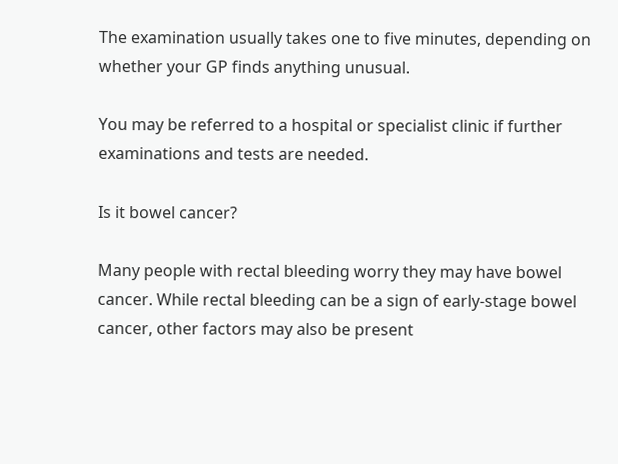The examination usually takes one to five minutes, depending on whether your GP finds anything unusual.

You may be referred to a hospital or specialist clinic if further examinations and tests are needed.

Is it bowel cancer?

Many people with rectal bleeding worry they may have bowel cancer. While rectal bleeding can be a sign of early-stage bowel cancer, other factors may also be present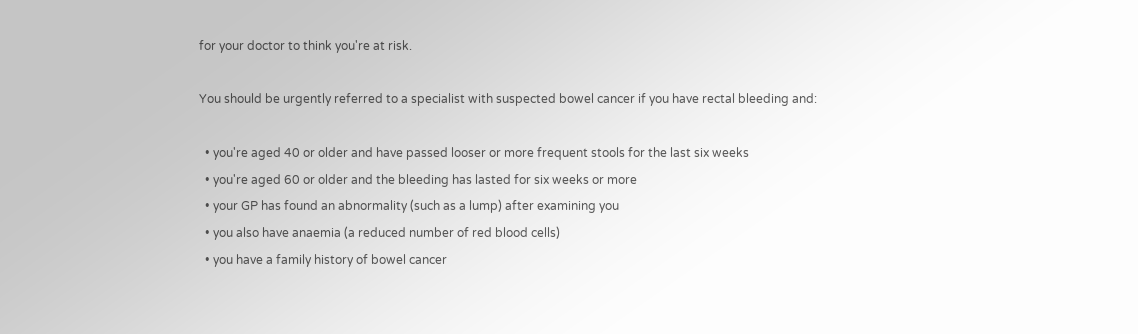for your doctor to think you're at risk.

You should be urgently referred to a specialist with suspected bowel cancer if you have rectal bleeding and:

  • you're aged 40 or older and have passed looser or more frequent stools for the last six weeks
  • you're aged 60 or older and the bleeding has lasted for six weeks or more
  • your GP has found an abnormality (such as a lump) after examining you
  • you also have anaemia (a reduced number of red blood cells)
  • you have a family history of bowel cancer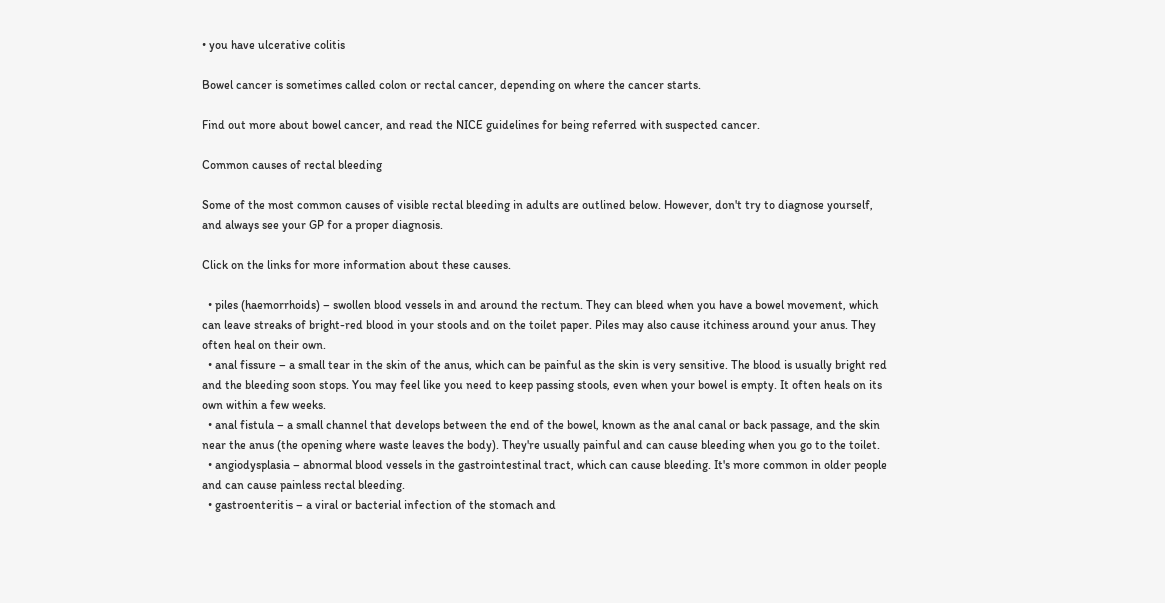• you have ulcerative colitis

Bowel cancer is sometimes called colon or rectal cancer, depending on where the cancer starts.

Find out more about bowel cancer, and read the NICE guidelines for being referred with suspected cancer.

Common causes of rectal bleeding

Some of the most common causes of visible rectal bleeding in adults are outlined below. However, don't try to diagnose yourself, and always see your GP for a proper diagnosis.

Click on the links for more information about these causes.

  • piles (haemorrhoids) – swollen blood vessels in and around the rectum. They can bleed when you have a bowel movement, which can leave streaks of bright-red blood in your stools and on the toilet paper. Piles may also cause itchiness around your anus. They often heal on their own.
  • anal fissure – a small tear in the skin of the anus, which can be painful as the skin is very sensitive. The blood is usually bright red and the bleeding soon stops. You may feel like you need to keep passing stools, even when your bowel is empty. It often heals on its own within a few weeks.
  • anal fistula – a small channel that develops between the end of the bowel, known as the anal canal or back passage, and the skin near the anus (the opening where waste leaves the body). They're usually painful and can cause bleeding when you go to the toilet.
  • angiodysplasia – abnormal blood vessels in the gastrointestinal tract, which can cause bleeding. It's more common in older people and can cause painless rectal bleeding.
  • gastroenteritis – a viral or bacterial infection of the stomach and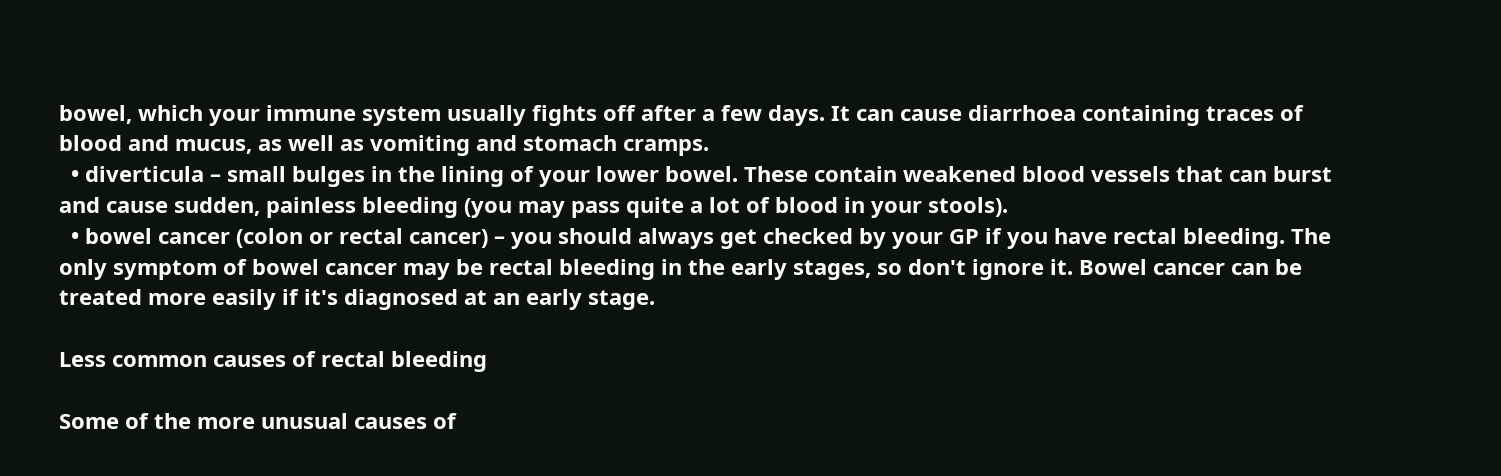bowel, which your immune system usually fights off after a few days. It can cause diarrhoea containing traces of blood and mucus, as well as vomiting and stomach cramps.
  • diverticula – small bulges in the lining of your lower bowel. These contain weakened blood vessels that can burst and cause sudden, painless bleeding (you may pass quite a lot of blood in your stools).
  • bowel cancer (colon or rectal cancer) – you should always get checked by your GP if you have rectal bleeding. The only symptom of bowel cancer may be rectal bleeding in the early stages, so don't ignore it. Bowel cancer can be treated more easily if it's diagnosed at an early stage.

Less common causes of rectal bleeding

Some of the more unusual causes of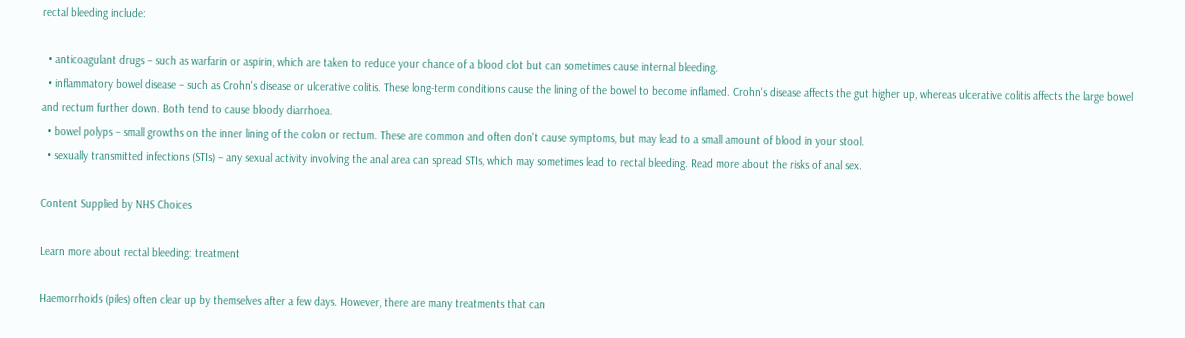rectal bleeding include:

  • anticoagulant drugs – such as warfarin or aspirin, which are taken to reduce your chance of a blood clot but can sometimes cause internal bleeding.
  • inflammatory bowel disease – such as Crohn's disease or ulcerative colitis. These long-term conditions cause the lining of the bowel to become inflamed. Crohn's disease affects the gut higher up, whereas ulcerative colitis affects the large bowel and rectum further down. Both tend to cause bloody diarrhoea.
  • bowel polyps – small growths on the inner lining of the colon or rectum. These are common and often don't cause symptoms, but may lead to a small amount of blood in your stool.
  • sexually transmitted infections (STIs) – any sexual activity involving the anal area can spread STIs, which may sometimes lead to rectal bleeding. Read more about the risks of anal sex.

Content Supplied by NHS Choices

Learn more about rectal bleeding: treatment

Haemorrhoids (piles) often clear up by themselves after a few days. However, there are many treatments that can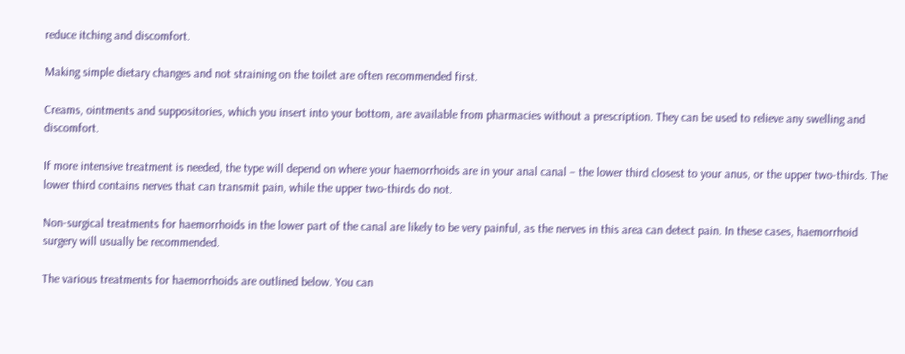reduce itching and discomfort.

Making simple dietary changes and not straining on the toilet are often recommended first.

Creams, ointments and suppositories, which you insert into your bottom, are available from pharmacies without a prescription. They can be used to relieve any swelling and discomfort.

If more intensive treatment is needed, the type will depend on where your haemorrhoids are in your anal canal – the lower third closest to your anus, or the upper two-thirds. The lower third contains nerves that can transmit pain, while the upper two-thirds do not.

Non-surgical treatments for haemorrhoids in the lower part of the canal are likely to be very painful, as the nerves in this area can detect pain. In these cases, haemorrhoid surgery will usually be recommended.

The various treatments for haemorrhoids are outlined below. You can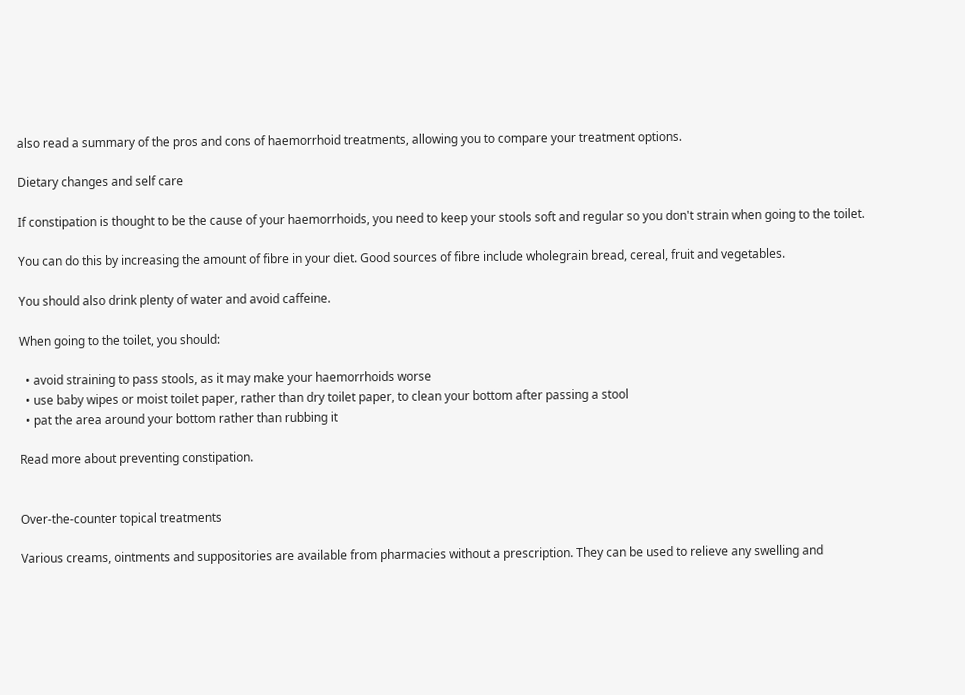also read a summary of the pros and cons of haemorrhoid treatments, allowing you to compare your treatment options.

Dietary changes and self care

If constipation is thought to be the cause of your haemorrhoids, you need to keep your stools soft and regular so you don't strain when going to the toilet.

You can do this by increasing the amount of fibre in your diet. Good sources of fibre include wholegrain bread, cereal, fruit and vegetables.

You should also drink plenty of water and avoid caffeine.

When going to the toilet, you should:

  • avoid straining to pass stools, as it may make your haemorrhoids worse
  • use baby wipes or moist toilet paper, rather than dry toilet paper, to clean your bottom after passing a stool
  • pat the area around your bottom rather than rubbing it

Read more about preventing constipation.


Over-the-counter topical treatments

Various creams, ointments and suppositories are available from pharmacies without a prescription. They can be used to relieve any swelling and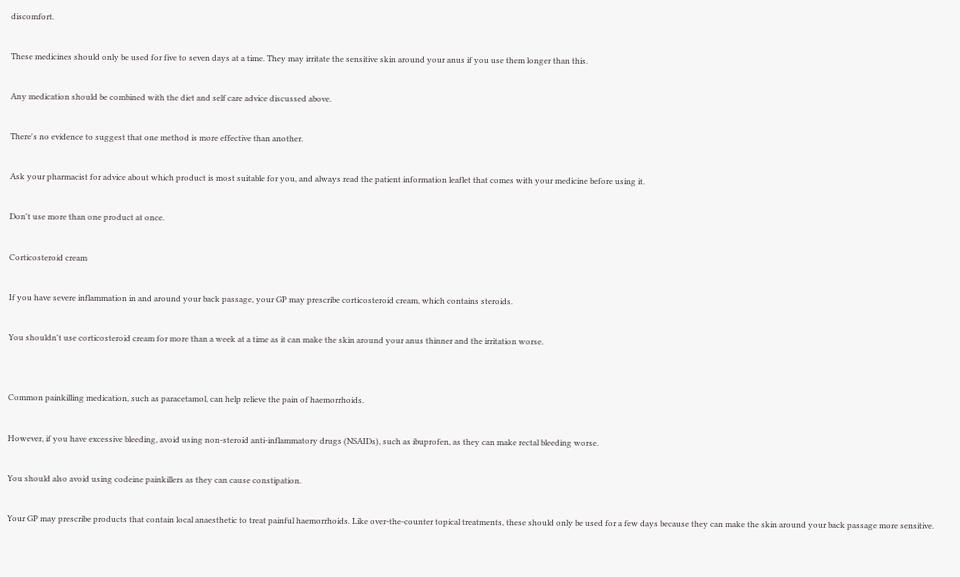discomfort.

These medicines should only be used for five to seven days at a time. They may irritate the sensitive skin around your anus if you use them longer than this.

Any medication should be combined with the diet and self care advice discussed above.

There's no evidence to suggest that one method is more effective than another.

Ask your pharmacist for advice about which product is most suitable for you, and always read the patient information leaflet that comes with your medicine before using it.

Don't use more than one product at once.

Corticosteroid cream

If you have severe inflammation in and around your back passage, your GP may prescribe corticosteroid cream, which contains steroids.

You shouldn't use corticosteroid cream for more than a week at a time as it can make the skin around your anus thinner and the irritation worse.


Common painkilling medication, such as paracetamol, can help relieve the pain of haemorrhoids.

However, if you have excessive bleeding, avoid using non-steroid anti-inflammatory drugs (NSAIDs), such as ibuprofen, as they can make rectal bleeding worse.

You should also avoid using codeine painkillers as they can cause constipation.

Your GP may prescribe products that contain local anaesthetic to treat painful haemorrhoids. Like over-the-counter topical treatments, these should only be used for a few days because they can make the skin around your back passage more sensitive.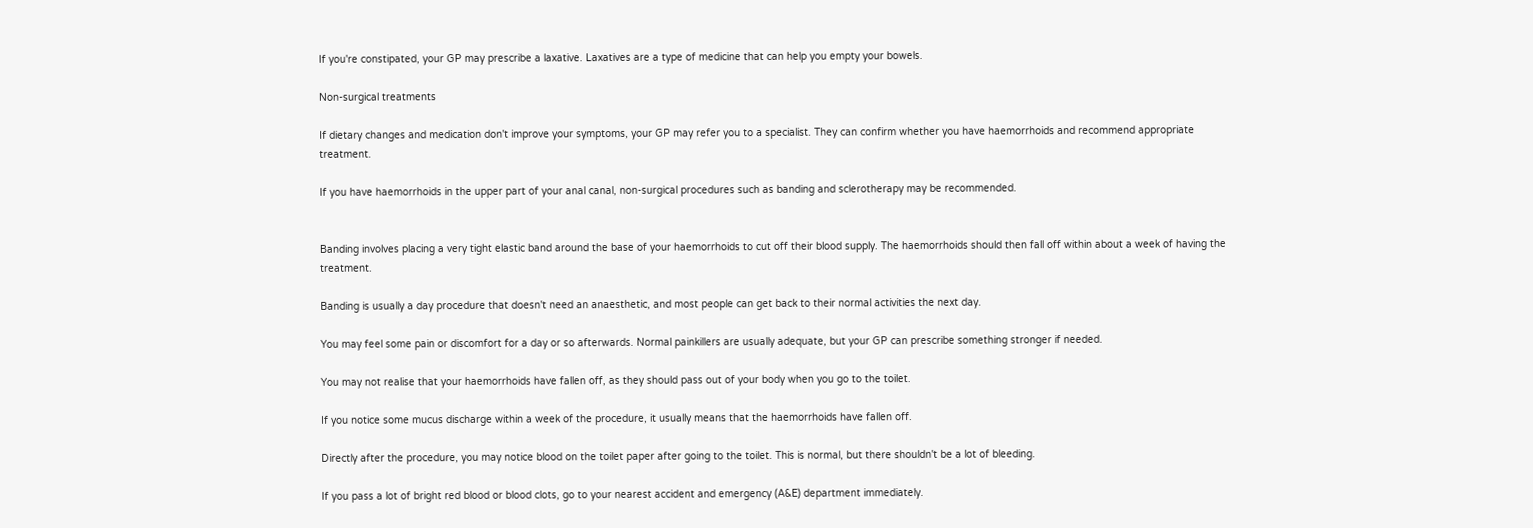If you're constipated, your GP may prescribe a laxative. Laxatives are a type of medicine that can help you empty your bowels.

Non-surgical treatments

If dietary changes and medication don't improve your symptoms, your GP may refer you to a specialist. They can confirm whether you have haemorrhoids and recommend appropriate treatment.

If you have haemorrhoids in the upper part of your anal canal, non-surgical procedures such as banding and sclerotherapy may be recommended.


Banding involves placing a very tight elastic band around the base of your haemorrhoids to cut off their blood supply. The haemorrhoids should then fall off within about a week of having the treatment.

Banding is usually a day procedure that doesn't need an anaesthetic, and most people can get back to their normal activities the next day.

You may feel some pain or discomfort for a day or so afterwards. Normal painkillers are usually adequate, but your GP can prescribe something stronger if needed.

You may not realise that your haemorrhoids have fallen off, as they should pass out of your body when you go to the toilet.

If you notice some mucus discharge within a week of the procedure, it usually means that the haemorrhoids have fallen off.

Directly after the procedure, you may notice blood on the toilet paper after going to the toilet. This is normal, but there shouldn't be a lot of bleeding.

If you pass a lot of bright red blood or blood clots, go to your nearest accident and emergency (A&E) department immediately.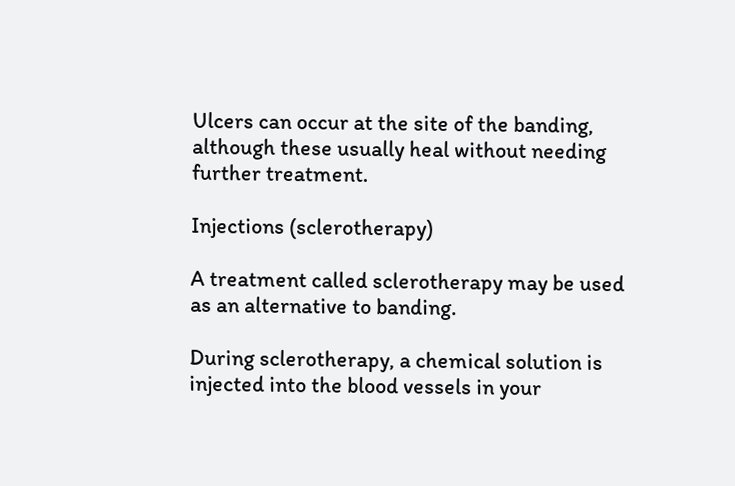Ulcers can occur at the site of the banding, although these usually heal without needing further treatment.

Injections (sclerotherapy)

A treatment called sclerotherapy may be used as an alternative to banding.

During sclerotherapy, a chemical solution is injected into the blood vessels in your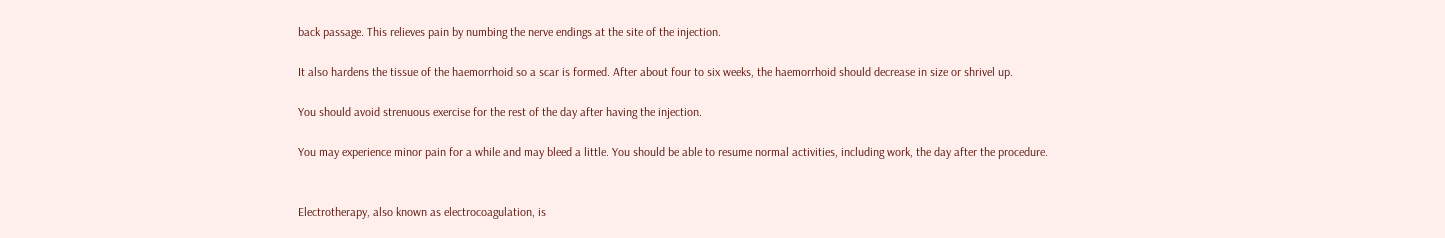back passage. This relieves pain by numbing the nerve endings at the site of the injection.

It also hardens the tissue of the haemorrhoid so a scar is formed. After about four to six weeks, the haemorrhoid should decrease in size or shrivel up.

You should avoid strenuous exercise for the rest of the day after having the injection.

You may experience minor pain for a while and may bleed a little. You should be able to resume normal activities, including work, the day after the procedure.


Electrotherapy, also known as electrocoagulation, is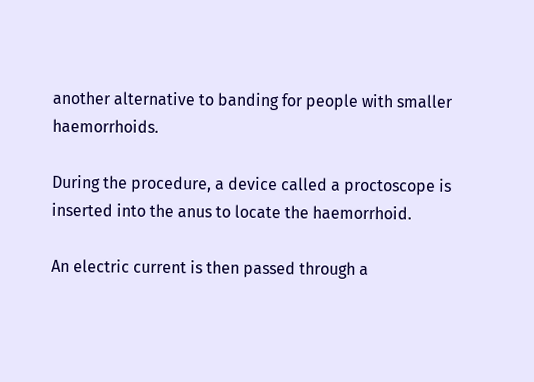another alternative to banding for people with smaller haemorrhoids.

During the procedure, a device called a proctoscope is inserted into the anus to locate the haemorrhoid.

An electric current is then passed through a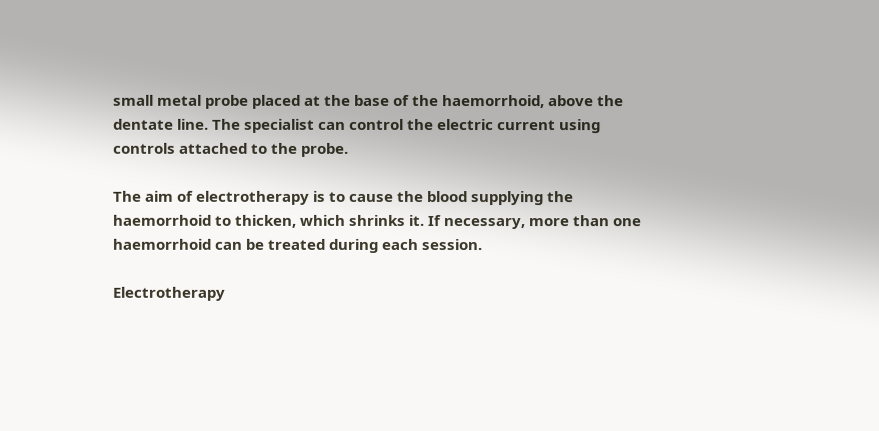small metal probe placed at the base of the haemorrhoid, above the dentate line. The specialist can control the electric current using controls attached to the probe.

The aim of electrotherapy is to cause the blood supplying the haemorrhoid to thicken, which shrinks it. If necessary, more than one haemorrhoid can be treated during each session.

Electrotherapy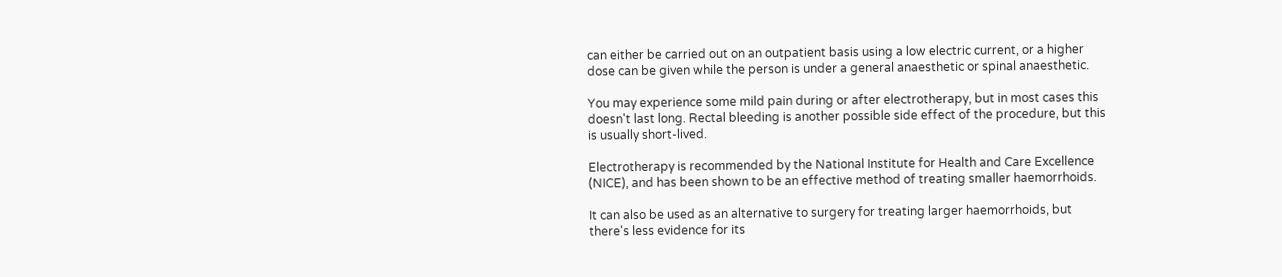can either be carried out on an outpatient basis using a low electric current, or a higher dose can be given while the person is under a general anaesthetic or spinal anaesthetic.

You may experience some mild pain during or after electrotherapy, but in most cases this doesn't last long. Rectal bleeding is another possible side effect of the procedure, but this is usually short-lived.

Electrotherapy is recommended by the National Institute for Health and Care Excellence (NICE), and has been shown to be an effective method of treating smaller haemorrhoids.

It can also be used as an alternative to surgery for treating larger haemorrhoids, but there's less evidence for its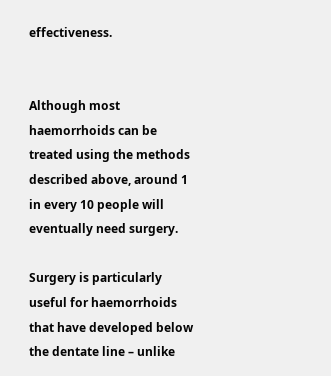effectiveness.


Although most haemorrhoids can be treated using the methods described above, around 1 in every 10 people will eventually need surgery.

Surgery is particularly useful for haemorrhoids that have developed below the dentate line – unlike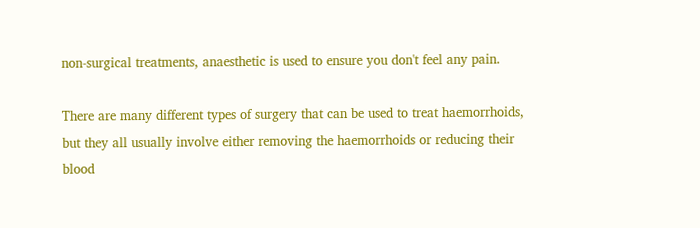non-surgical treatments, anaesthetic is used to ensure you don't feel any pain.

There are many different types of surgery that can be used to treat haemorrhoids, but they all usually involve either removing the haemorrhoids or reducing their blood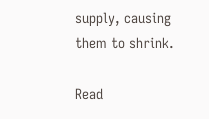supply, causing them to shrink.

Read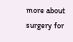more about surgery for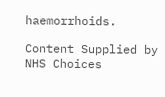haemorrhoids.

Content Supplied by NHS Choices